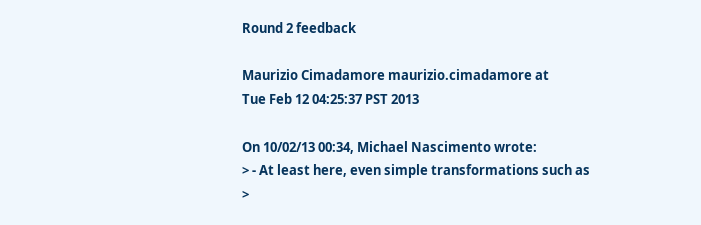Round 2 feedback

Maurizio Cimadamore maurizio.cimadamore at
Tue Feb 12 04:25:37 PST 2013

On 10/02/13 00:34, Michael Nascimento wrote:
> - At least here, even simple transformations such as
>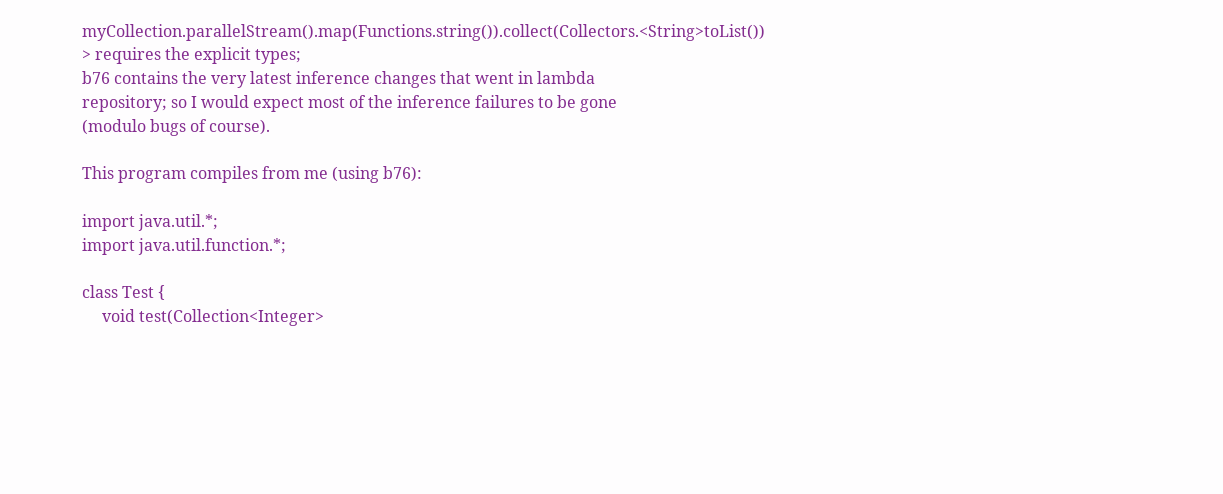myCollection.parallelStream().map(Functions.string()).collect(Collectors.<String>toList())
> requires the explicit types;
b76 contains the very latest inference changes that went in lambda
repository; so I would expect most of the inference failures to be gone
(modulo bugs of course).

This program compiles from me (using b76):

import java.util.*;
import java.util.function.*;

class Test {
     void test(Collection<Integer>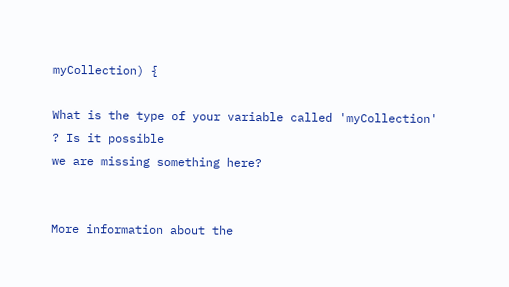myCollection) {

What is the type of your variable called 'myCollection' ? Is it possible
we are missing something here?


More information about the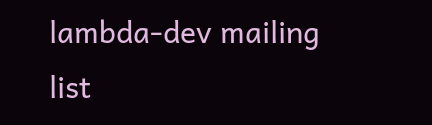lambda-dev mailing list